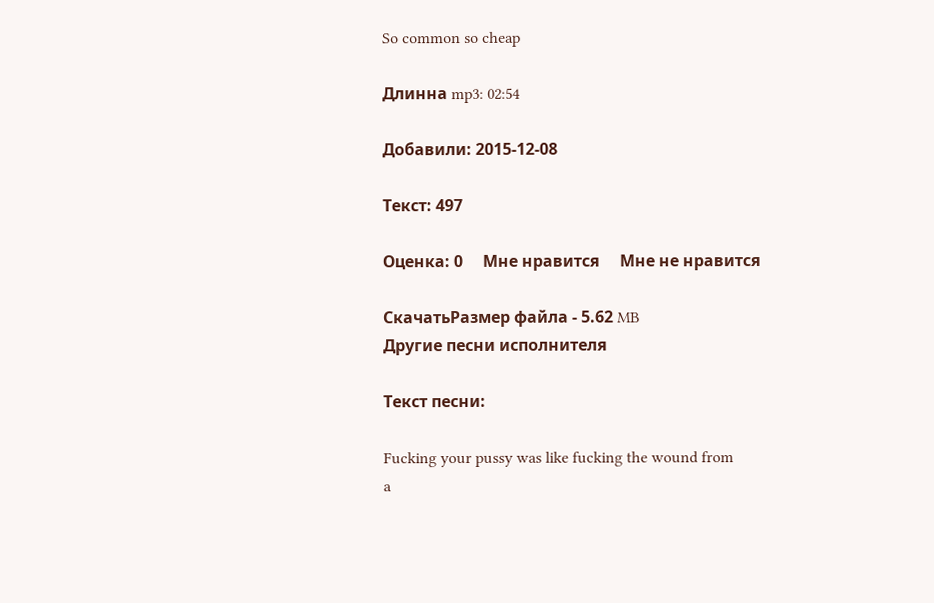So common so cheap

Длинна mp3: 02:54

Добавили: 2015-12-08

Текст: 497

Оценка: 0     Мне нравится     Мне не нравится

СкачатьРазмер файла - 5.62 MB
Другие песни исполнителя

Текст песни:

Fucking your pussy was like fucking the wound from
a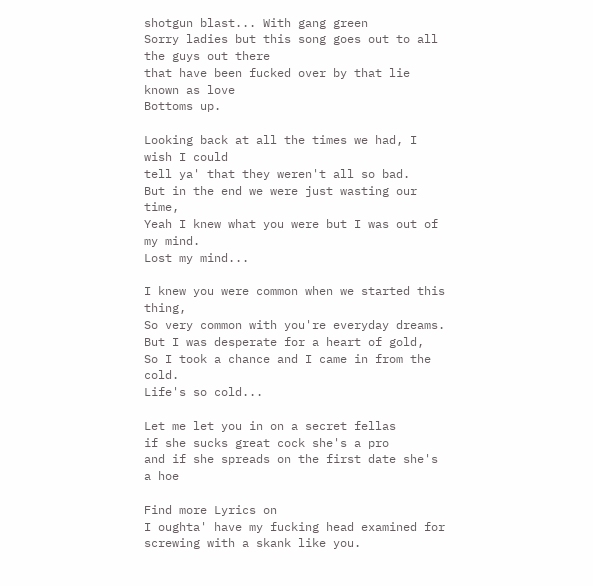shotgun blast... With gang green
Sorry ladies but this song goes out to all the guys out there
that have been fucked over by that lie known as love
Bottoms up.

Looking back at all the times we had, I wish I could
tell ya' that they weren't all so bad.
But in the end we were just wasting our time,
Yeah I knew what you were but I was out of my mind.
Lost my mind...

I knew you were common when we started this thing,
So very common with you're everyday dreams.
But I was desperate for a heart of gold,
So I took a chance and I came in from the cold.
Life's so cold...

Let me let you in on a secret fellas
if she sucks great cock she's a pro
and if she spreads on the first date she's a hoe

Find more Lyrics on
I oughta' have my fucking head examined for
screwing with a skank like you.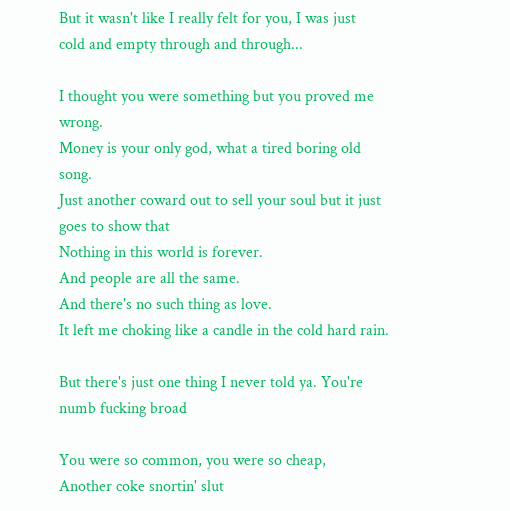But it wasn't like I really felt for you, I was just
cold and empty through and through...

I thought you were something but you proved me wrong.
Money is your only god, what a tired boring old song.
Just another coward out to sell your soul but it just goes to show that
Nothing in this world is forever.
And people are all the same.
And there's no such thing as love.
It left me choking like a candle in the cold hard rain.

But there's just one thing I never told ya. You're numb fucking broad

You were so common, you were so cheap,
Another coke snortin' slut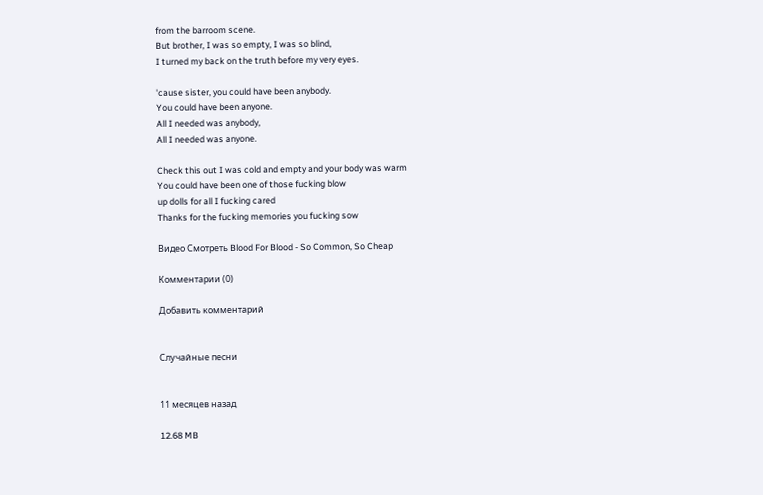from the barroom scene.
But brother, I was so empty, I was so blind,
I turned my back on the truth before my very eyes.

'cause sister, you could have been anybody.
You could have been anyone.
All I needed was anybody,
All I needed was anyone.

Check this out I was cold and empty and your body was warm
You could have been one of those fucking blow
up dolls for all I fucking cared
Thanks for the fucking memories you fucking sow

Видео Смотреть Blood For Blood - So Common, So Cheap

Комментарии (0)

Добавить комментарий


Случайные песни


11 месяцев назад

12.68 MB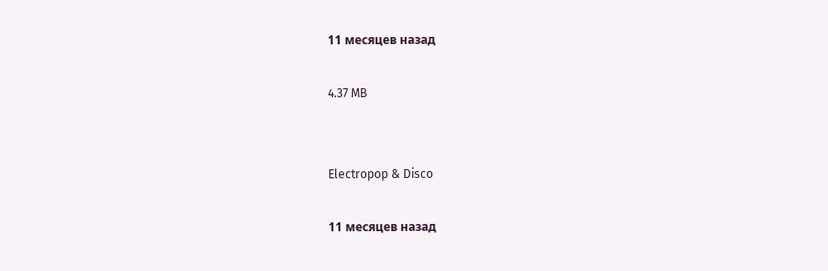11 месяцев назад

4.37 MB


Electropop & Disco

11 месяцев назад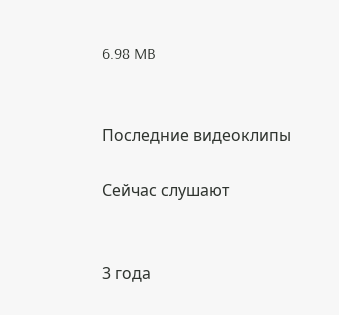6.98 MB


Последние видеоклипы

Сейчас слушают


3 года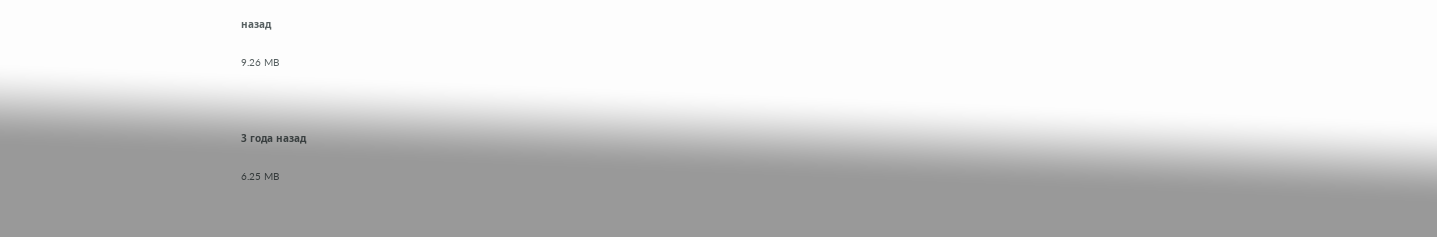назад

9.26 MB



3 года назад

6.25 MB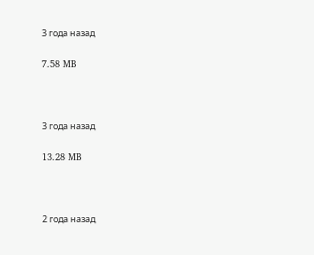3 года назад

7.58 MB



3 года назад

13.28 MB



2 года назад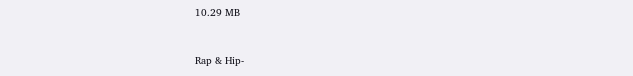10.29 MB


Rap & Hip-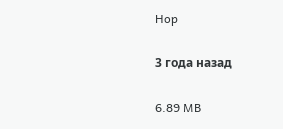Hop

3 года назад

6.89 MB